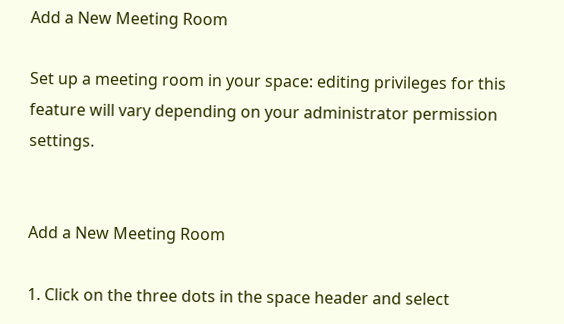Add a New Meeting Room

Set up a meeting room in your space: editing privileges for this feature will vary depending on your administrator permission settings.


Add a New Meeting Room

1. Click on the three dots in the space header and select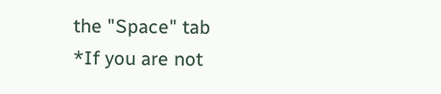the "Space" tab
*If you are not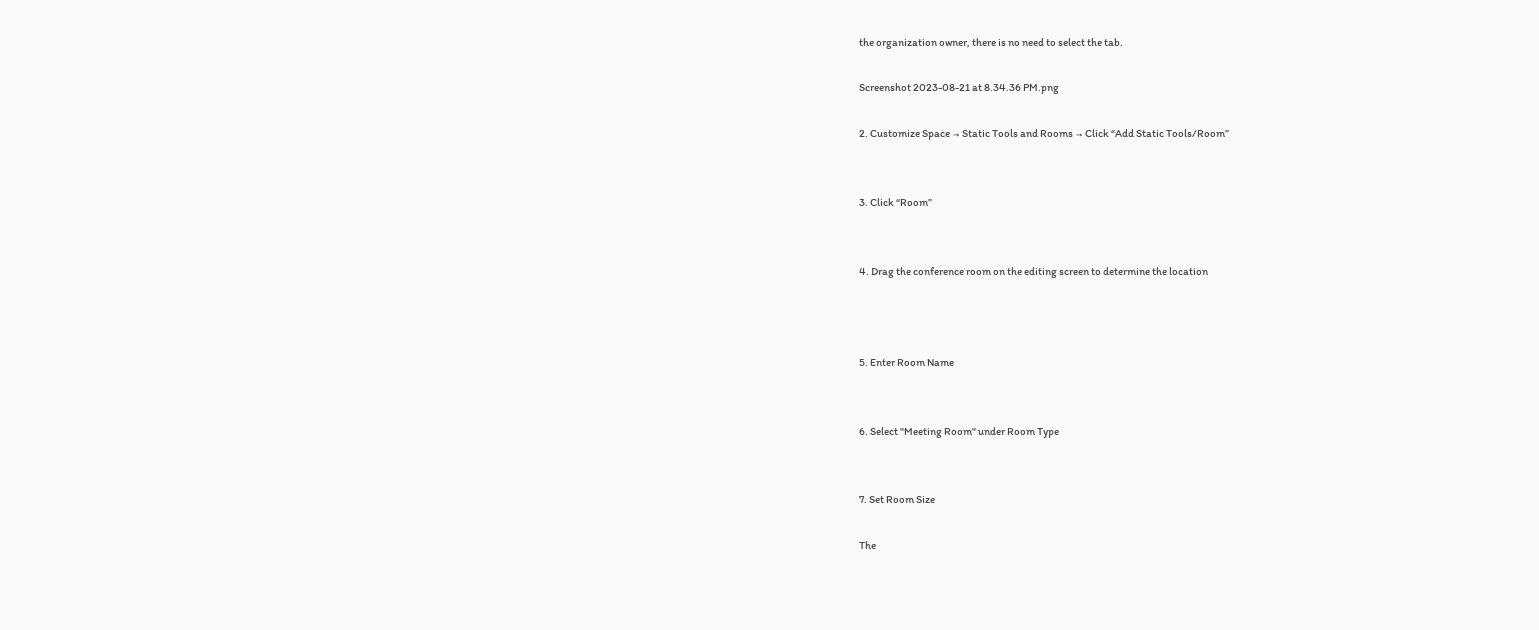the organization owner, there is no need to select the tab.

Screenshot 2023-08-21 at 8.34.36 PM.png

2. Customize Space → Static Tools and Rooms → Click “Add Static Tools/Room”


3. Click “Room”


4. Drag the conference room on the editing screen to determine the location



5. Enter Room Name


6. Select "Meeting Room" under Room Type


7. Set Room Size

The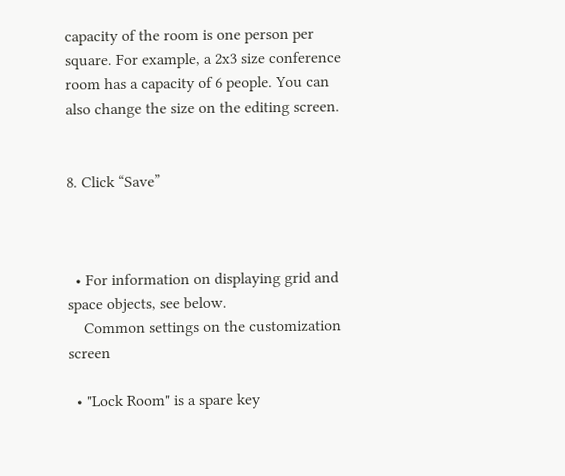capacity of the room is one person per square. For example, a 2x3 size conference room has a capacity of 6 people. You can also change the size on the editing screen.


8. Click “Save”



  • For information on displaying grid and space objects, see below.
    Common settings on the customization screen

  • "Lock Room" is a spare key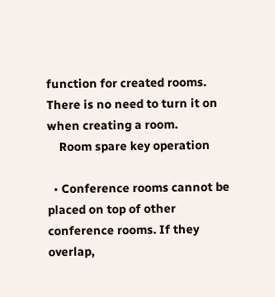function for created rooms. There is no need to turn it on when creating a room.
    Room spare key operation

  • Conference rooms cannot be placed on top of other conference rooms. If they overlap,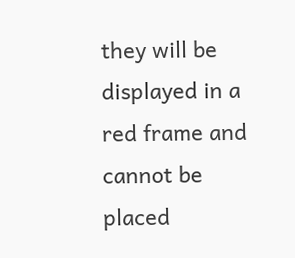they will be displayed in a red frame and cannot be placed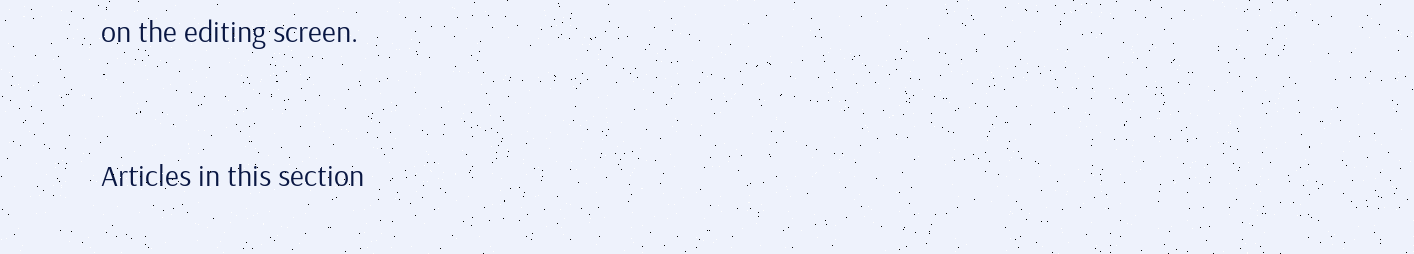on the editing screen.



Articles in this section